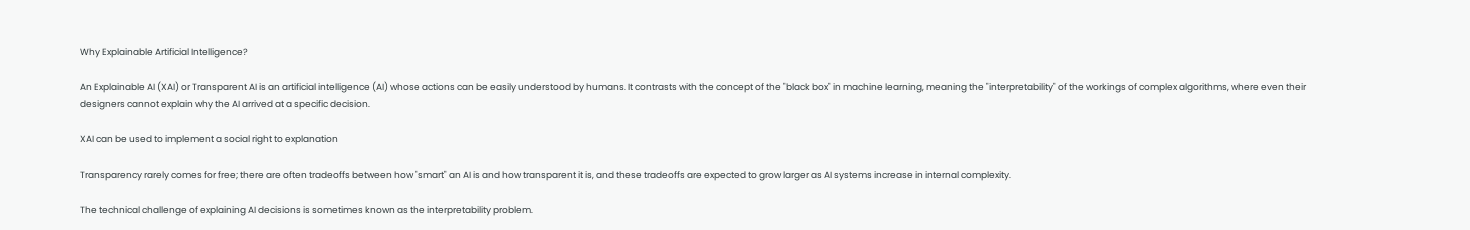Why Explainable Artificial Intelligence?

An Explainable AI (XAI) or Transparent AI is an artificial intelligence (AI) whose actions can be easily understood by humans. It contrasts with the concept of the "black box" in machine learning, meaning the "interpretability" of the workings of complex algorithms, where even their designers cannot explain why the AI arrived at a specific decision.

XAI can be used to implement a social right to explanation

Transparency rarely comes for free; there are often tradeoffs between how "smart" an AI is and how transparent it is, and these tradeoffs are expected to grow larger as AI systems increase in internal complexity.

The technical challenge of explaining AI decisions is sometimes known as the interpretability problem.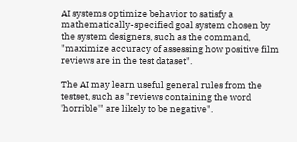AI systems optimize behavior to satisfy a mathematically-specified goal system chosen by the system designers, such as the command, "maximize accuracy of assessing how positive film reviews are in the test dataset".

The AI may learn useful general rules from the testset, such as "reviews containing the word 'horrible'" are likely to be negative".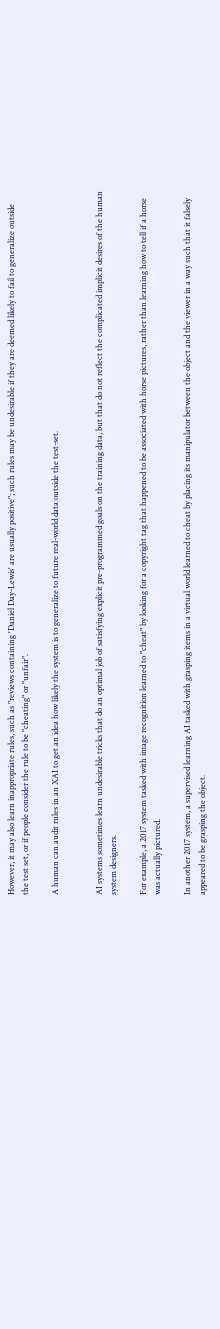However, it may also learn inappropriate rules, such as "reviews containing 'Daniel Day-Lewis' are usually positive"; such rules may be undesirable if they are deemed likely to fail to generalize outside the test set, or if people consider the rule to be "cheating" or "unfair".

A human can audit rules in an XAI to get an idea how likely the system is to generalize to future real-world data outside the test-set.


AI systems sometimes learn undesirable tricks that do an optimal job of satisfying explicit pre-programmed goals on the training data, but that do not reflect the complicated implicit desires of the human system designers.

For example, a 2017 system tasked with image recognition learned to "cheat" by looking for a copyright tag that happened to be associated with horse pictures, rather than learning how to tell if a horse was actually pictured.

In another 2017 system, a supervised learning AI tasked with grasping items in a virtual world learned to cheat by placing its manipulator between the object and the viewer in a way such that it falsely appeared to be grasping the object.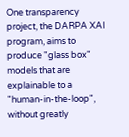One transparency project, the DARPA XAI program, aims to produce "glass box" models that are explainable to a "human-in-the-loop", without greatly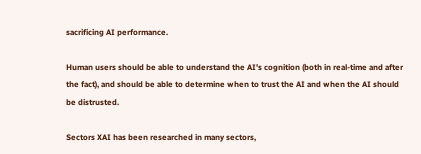sacrificing AI performance.

Human users should be able to understand the AI's cognition (both in real-time and after the fact), and should be able to determine when to trust the AI and when the AI should be distrusted.

Sectors XAI has been researched in many sectors,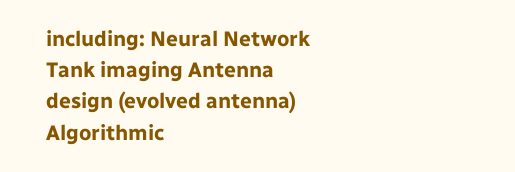including: Neural Network Tank imaging Antenna design (evolved antenna) Algorithmic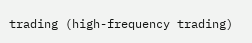trading (high-frequency trading)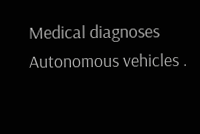Medical diagnoses Autonomous vehicles .